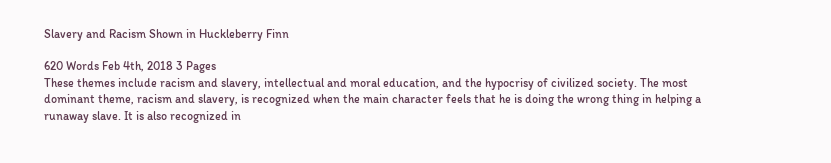Slavery and Racism Shown in Huckleberry Finn

620 Words Feb 4th, 2018 3 Pages
These themes include racism and slavery, intellectual and moral education, and the hypocrisy of civilized society. The most dominant theme, racism and slavery, is recognized when the main character feels that he is doing the wrong thing in helping a runaway slave. It is also recognized in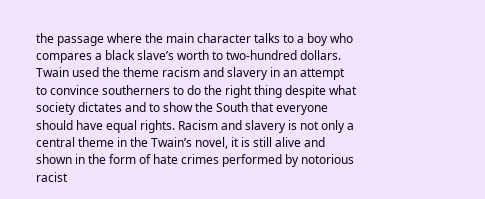the passage where the main character talks to a boy who compares a black slave’s worth to two-hundred dollars. Twain used the theme racism and slavery in an attempt to convince southerners to do the right thing despite what society dictates and to show the South that everyone should have equal rights. Racism and slavery is not only a central theme in the Twain’s novel, it is still alive and shown in the form of hate crimes performed by notorious racist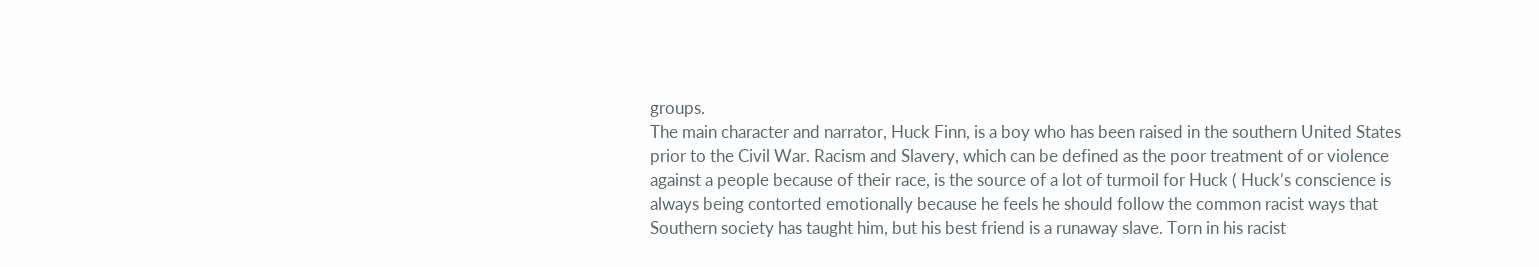groups.
The main character and narrator, Huck Finn, is a boy who has been raised in the southern United States prior to the Civil War. Racism and Slavery, which can be defined as the poor treatment of or violence against a people because of their race, is the source of a lot of turmoil for Huck ( Huck’s conscience is always being contorted emotionally because he feels he should follow the common racist ways that Southern society has taught him, but his best friend is a runaway slave. Torn in his racist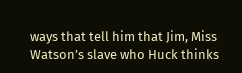ways that tell him that Jim, Miss Watson’s slave who Huck thinks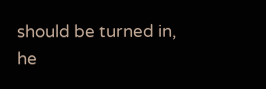should be turned in, he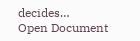decides…
Open Document